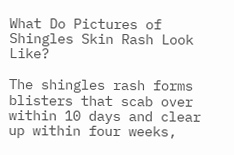What Do Pictures of Shingles Skin Rash Look Like?

The shingles rash forms blisters that scab over within 10 days and clear up within four weeks,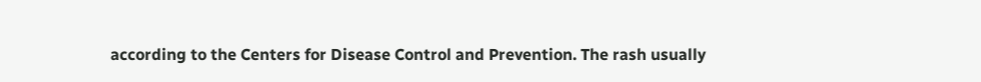according to the Centers for Disease Control and Prevention. The rash usually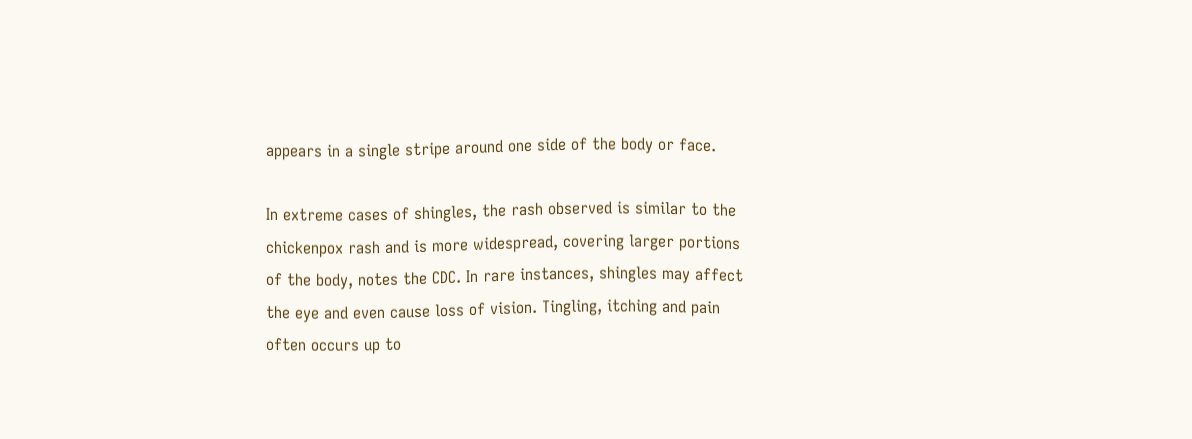appears in a single stripe around one side of the body or face.

In extreme cases of shingles, the rash observed is similar to the chickenpox rash and is more widespread, covering larger portions of the body, notes the CDC. In rare instances, shingles may affect the eye and even cause loss of vision. Tingling, itching and pain often occurs up to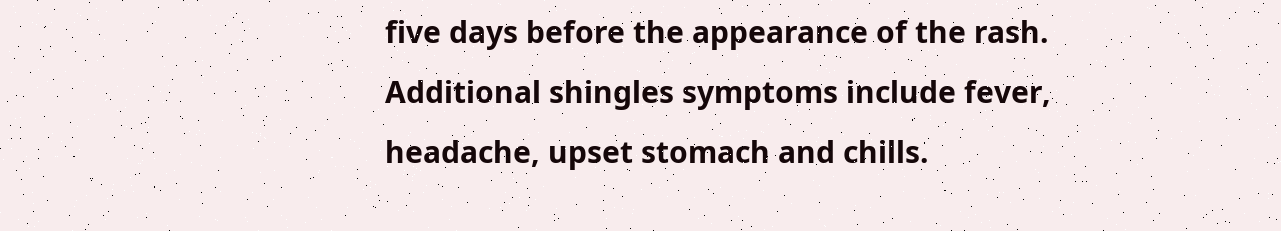five days before the appearance of the rash. Additional shingles symptoms include fever, headache, upset stomach and chills.